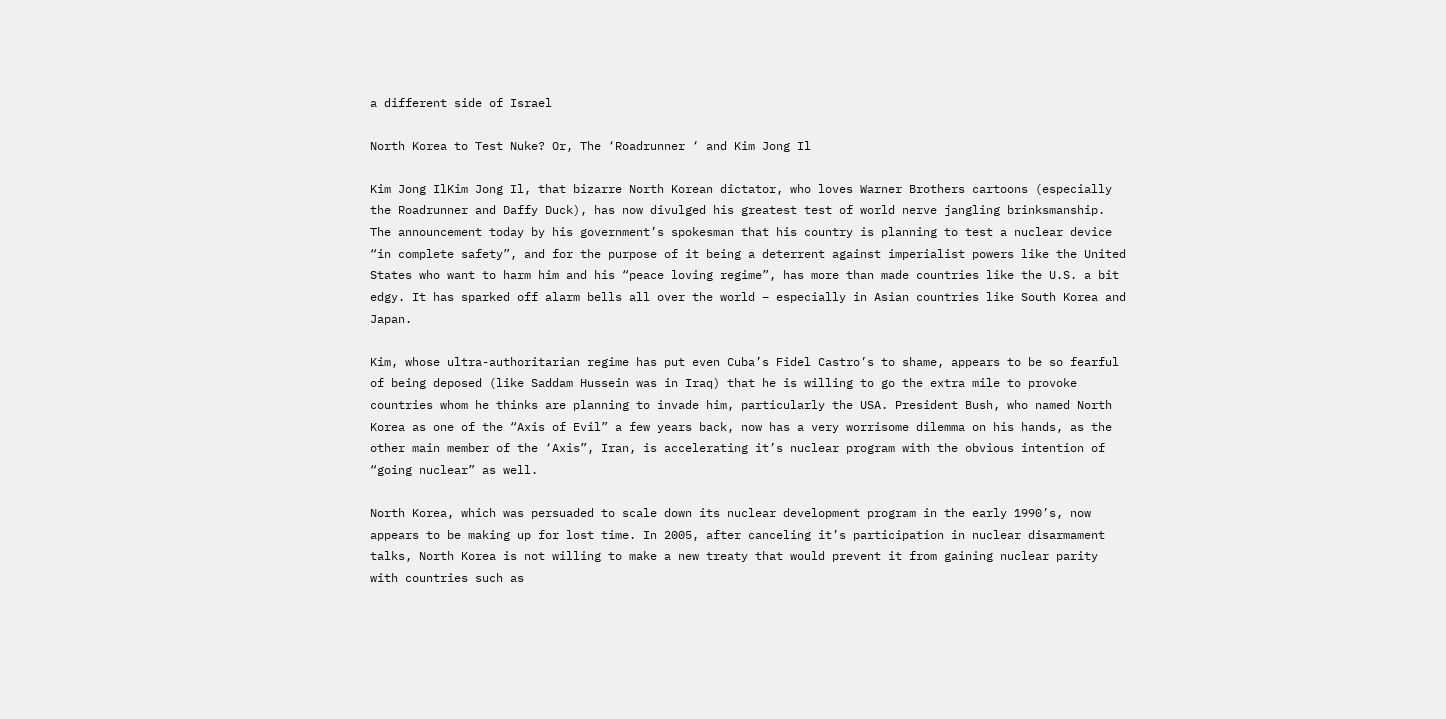a different side of Israel

North Korea to Test Nuke? Or, The ‘Roadrunner ‘ and Kim Jong Il

Kim Jong IlKim Jong Il, that bizarre North Korean dictator, who loves Warner Brothers cartoons (especially the Roadrunner and Daffy Duck), has now divulged his greatest test of world nerve jangling brinksmanship. The announcement today by his government’s spokesman that his country is planning to test a nuclear device “in complete safety”, and for the purpose of it being a deterrent against imperialist powers like the United States who want to harm him and his “peace loving regime”, has more than made countries like the U.S. a bit edgy. It has sparked off alarm bells all over the world – especially in Asian countries like South Korea and Japan.

Kim, whose ultra-authoritarian regime has put even Cuba’s Fidel Castro’s to shame, appears to be so fearful of being deposed (like Saddam Hussein was in Iraq) that he is willing to go the extra mile to provoke countries whom he thinks are planning to invade him, particularly the USA. President Bush, who named North Korea as one of the “Axis of Evil” a few years back, now has a very worrisome dilemma on his hands, as the other main member of the ‘Axis”, Iran, is accelerating it’s nuclear program with the obvious intention of “going nuclear” as well.

North Korea, which was persuaded to scale down its nuclear development program in the early 1990’s, now appears to be making up for lost time. In 2005, after canceling it’s participation in nuclear disarmament talks, North Korea is not willing to make a new treaty that would prevent it from gaining nuclear parity with countries such as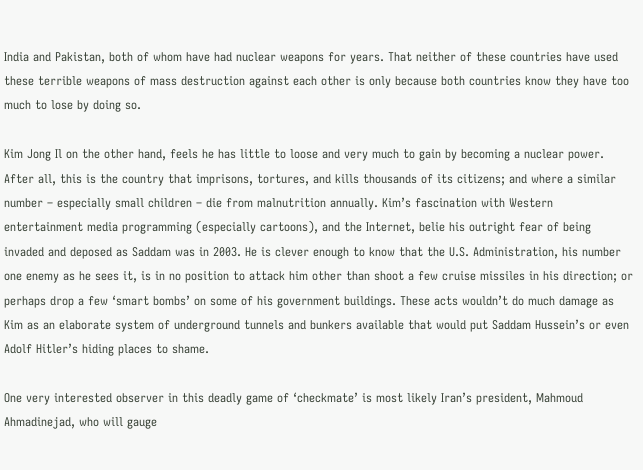India and Pakistan, both of whom have had nuclear weapons for years. That neither of these countries have used these terrible weapons of mass destruction against each other is only because both countries know they have too much to lose by doing so.

Kim Jong Il on the other hand, feels he has little to loose and very much to gain by becoming a nuclear power. After all, this is the country that imprisons, tortures, and kills thousands of its citizens; and where a similar number – especially small children – die from malnutrition annually. Kim’s fascination with Western entertainment media programming (especially cartoons), and the Internet, belie his outright fear of being invaded and deposed as Saddam was in 2003. He is clever enough to know that the U.S. Administration, his number one enemy as he sees it, is in no position to attack him other than shoot a few cruise missiles in his direction; or perhaps drop a few ‘smart bombs’ on some of his government buildings. These acts wouldn’t do much damage as Kim as an elaborate system of underground tunnels and bunkers available that would put Saddam Hussein’s or even Adolf Hitler’s hiding places to shame.

One very interested observer in this deadly game of ‘checkmate’ is most likely Iran’s president, Mahmoud Ahmadinejad, who will gauge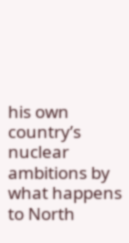his own country’s nuclear ambitions by what happens to North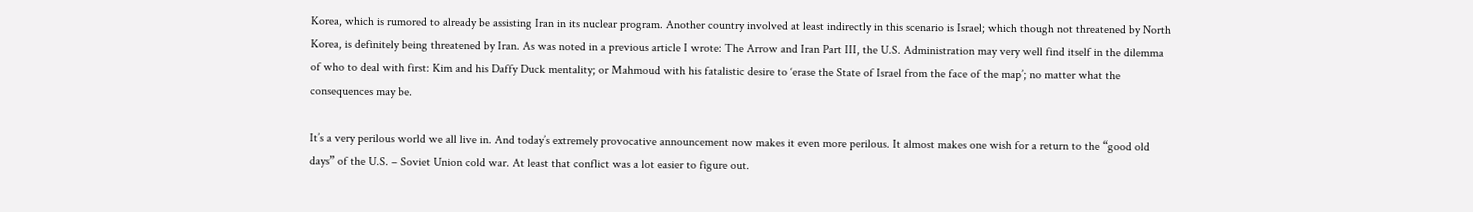Korea, which is rumored to already be assisting Iran in its nuclear program. Another country involved at least indirectly in this scenario is Israel; which though not threatened by North Korea, is definitely being threatened by Iran. As was noted in a previous article I wrote: The Arrow and Iran Part III, the U.S. Administration may very well find itself in the dilemma of who to deal with first: Kim and his Daffy Duck mentality; or Mahmoud with his fatalistic desire to ‘erase the State of Israel from the face of the map’; no matter what the consequences may be.

It’s a very perilous world we all live in. And today’s extremely provocative announcement now makes it even more perilous. It almost makes one wish for a return to the “good old days” of the U.S. – Soviet Union cold war. At least that conflict was a lot easier to figure out.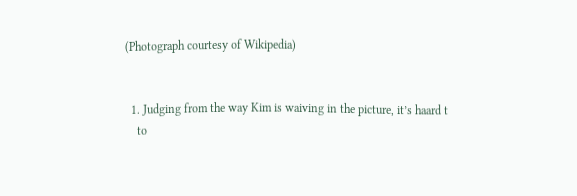(Photograph courtesy of Wikipedia)


  1. Judging from the way Kim is waiving in the picture, it’s haard t
    to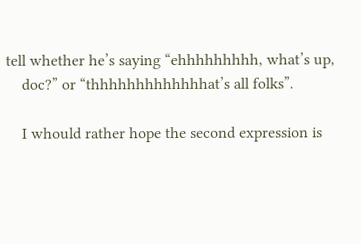tell whether he’s saying “ehhhhhhhhh, what’s up,
    doc?” or “thhhhhhhhhhhhhat’s all folks”.

    I whould rather hope the second expression is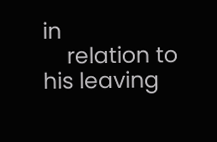in
    relation to his leaving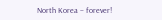North Korea – forever!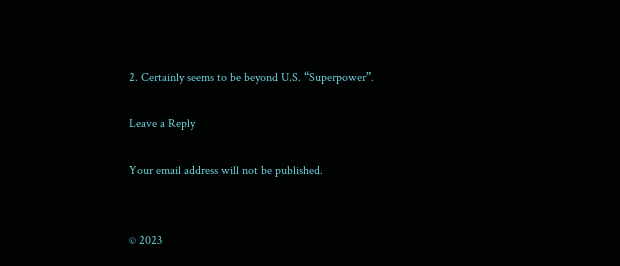2. Certainly seems to be beyond U.S. “Superpower”.

Leave a Reply

Your email address will not be published.


© 2023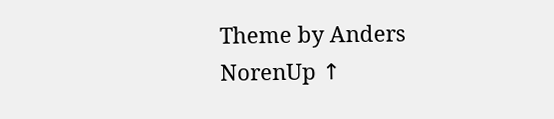Theme by Anders NorenUp ↑